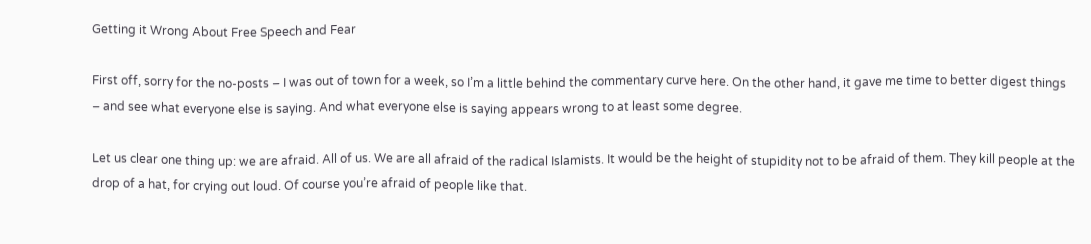Getting it Wrong About Free Speech and Fear

First off, sorry for the no-posts – I was out of town for a week, so I’m a little behind the commentary curve here. On the other hand, it gave me time to better digest things – and see what everyone else is saying. And what everyone else is saying appears wrong to at least some degree.

Let us clear one thing up: we are afraid. All of us. We are all afraid of the radical Islamists. It would be the height of stupidity not to be afraid of them. They kill people at the drop of a hat, for crying out loud. Of course you’re afraid of people like that.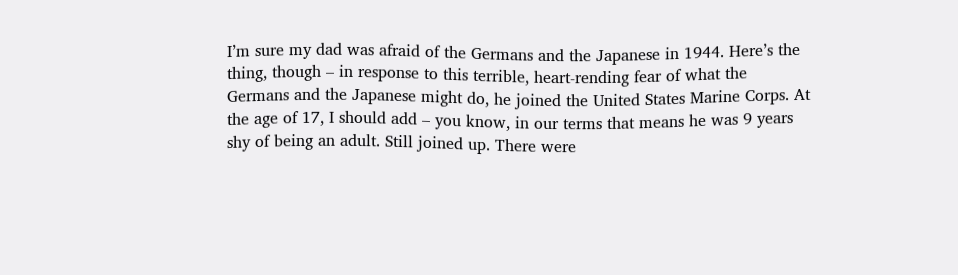I’m sure my dad was afraid of the Germans and the Japanese in 1944. Here’s the thing, though – in response to this terrible, heart-rending fear of what the Germans and the Japanese might do, he joined the United States Marine Corps. At the age of 17, I should add – you know, in our terms that means he was 9 years shy of being an adult. Still joined up. There were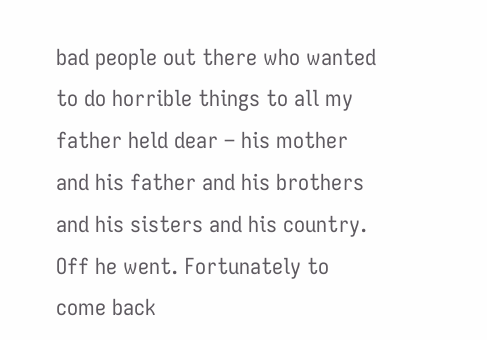bad people out there who wanted to do horrible things to all my father held dear – his mother and his father and his brothers and his sisters and his country. Off he went. Fortunately to come back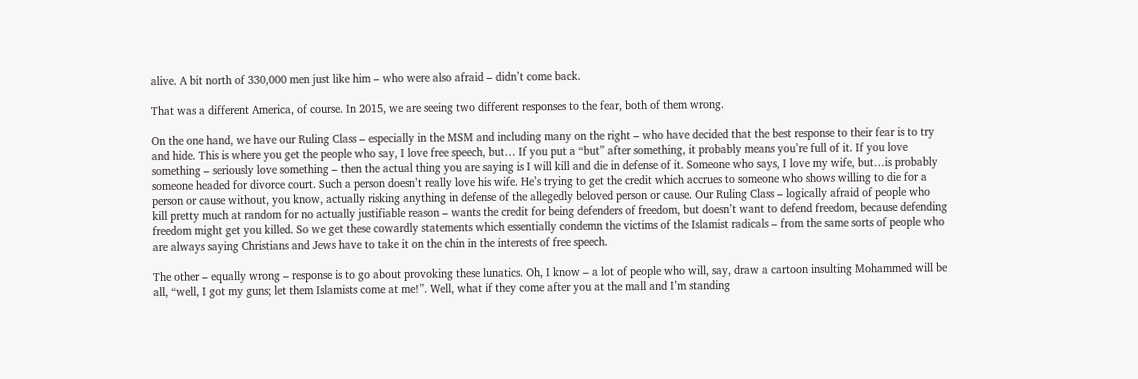alive. A bit north of 330,000 men just like him – who were also afraid – didn’t come back.

That was a different America, of course. In 2015, we are seeing two different responses to the fear, both of them wrong.

On the one hand, we have our Ruling Class – especially in the MSM and including many on the right – who have decided that the best response to their fear is to try and hide. This is where you get the people who say, I love free speech, but… If you put a “but” after something, it probably means you’re full of it. If you love something – seriously love something – then the actual thing you are saying is I will kill and die in defense of it. Someone who says, I love my wife, but…is probably someone headed for divorce court. Such a person doesn’t really love his wife. He’s trying to get the credit which accrues to someone who shows willing to die for a person or cause without, you know, actually risking anything in defense of the allegedly beloved person or cause. Our Ruling Class – logically afraid of people who kill pretty much at random for no actually justifiable reason – wants the credit for being defenders of freedom, but doesn’t want to defend freedom, because defending freedom might get you killed. So we get these cowardly statements which essentially condemn the victims of the Islamist radicals – from the same sorts of people who are always saying Christians and Jews have to take it on the chin in the interests of free speech.

The other – equally wrong – response is to go about provoking these lunatics. Oh, I know – a lot of people who will, say, draw a cartoon insulting Mohammed will be all, “well, I got my guns; let them Islamists come at me!”. Well, what if they come after you at the mall and I’m standing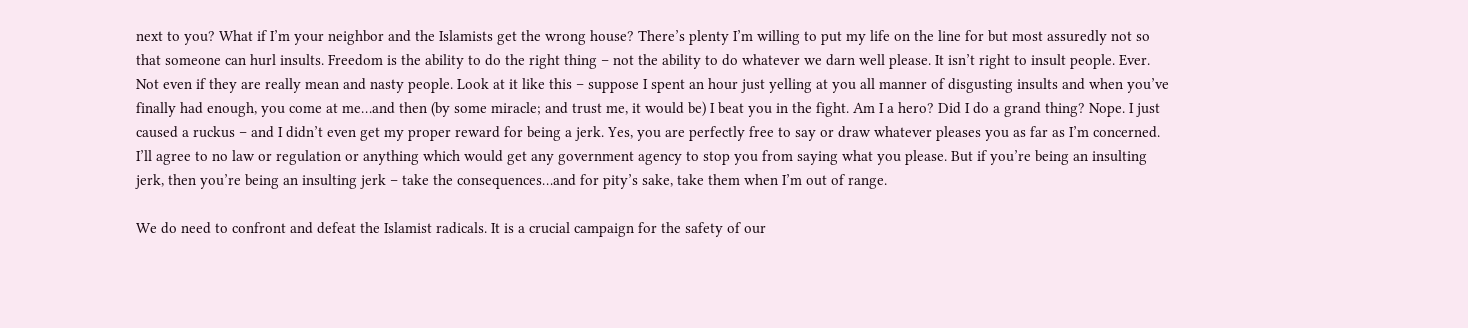next to you? What if I’m your neighbor and the Islamists get the wrong house? There’s plenty I’m willing to put my life on the line for but most assuredly not so that someone can hurl insults. Freedom is the ability to do the right thing – not the ability to do whatever we darn well please. It isn’t right to insult people. Ever. Not even if they are really mean and nasty people. Look at it like this – suppose I spent an hour just yelling at you all manner of disgusting insults and when you’ve finally had enough, you come at me…and then (by some miracle; and trust me, it would be) I beat you in the fight. Am I a hero? Did I do a grand thing? Nope. I just caused a ruckus – and I didn’t even get my proper reward for being a jerk. Yes, you are perfectly free to say or draw whatever pleases you as far as I’m concerned. I’ll agree to no law or regulation or anything which would get any government agency to stop you from saying what you please. But if you’re being an insulting jerk, then you’re being an insulting jerk – take the consequences…and for pity’s sake, take them when I’m out of range.

We do need to confront and defeat the Islamist radicals. It is a crucial campaign for the safety of our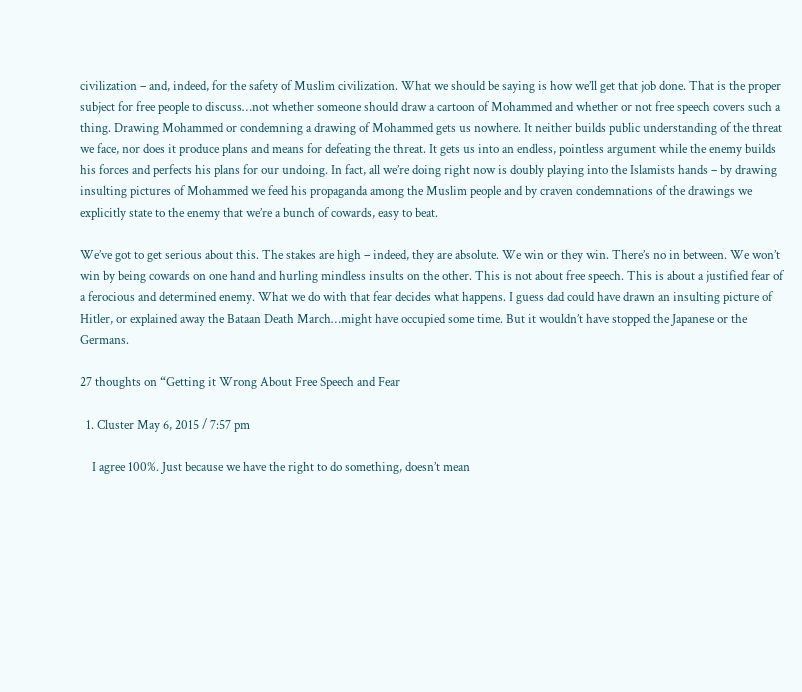civilization – and, indeed, for the safety of Muslim civilization. What we should be saying is how we’ll get that job done. That is the proper subject for free people to discuss…not whether someone should draw a cartoon of Mohammed and whether or not free speech covers such a thing. Drawing Mohammed or condemning a drawing of Mohammed gets us nowhere. It neither builds public understanding of the threat we face, nor does it produce plans and means for defeating the threat. It gets us into an endless, pointless argument while the enemy builds his forces and perfects his plans for our undoing. In fact, all we’re doing right now is doubly playing into the Islamists hands – by drawing insulting pictures of Mohammed we feed his propaganda among the Muslim people and by craven condemnations of the drawings we explicitly state to the enemy that we’re a bunch of cowards, easy to beat.

We’ve got to get serious about this. The stakes are high – indeed, they are absolute. We win or they win. There’s no in between. We won’t win by being cowards on one hand and hurling mindless insults on the other. This is not about free speech. This is about a justified fear of a ferocious and determined enemy. What we do with that fear decides what happens. I guess dad could have drawn an insulting picture of Hitler, or explained away the Bataan Death March…might have occupied some time. But it wouldn’t have stopped the Japanese or the Germans.

27 thoughts on “Getting it Wrong About Free Speech and Fear

  1. Cluster May 6, 2015 / 7:57 pm

    I agree 100%. Just because we have the right to do something, doesn’t mean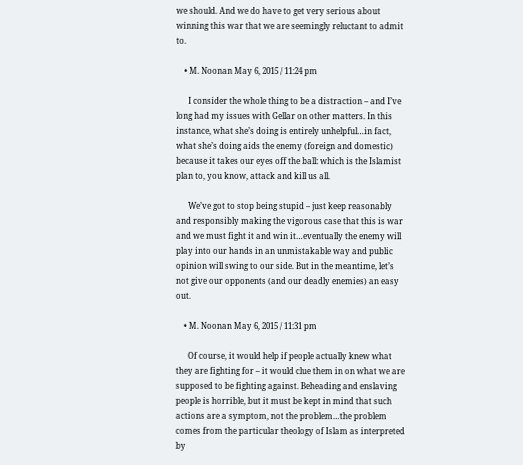we should. And we do have to get very serious about winning this war that we are seemingly reluctant to admit to.

    • M. Noonan May 6, 2015 / 11:24 pm

      I consider the whole thing to be a distraction – and I’ve long had my issues with Gellar on other matters. In this instance, what she’s doing is entirely unhelpful…in fact, what she’s doing aids the enemy (foreign and domestic) because it takes our eyes off the ball: which is the Islamist plan to, you know, attack and kill us all.

      We’ve got to stop being stupid – just keep reasonably and responsibly making the vigorous case that this is war and we must fight it and win it…eventually the enemy will play into our hands in an unmistakable way and public opinion will swing to our side. But in the meantime, let’s not give our opponents (and our deadly enemies) an easy out.

    • M. Noonan May 6, 2015 / 11:31 pm

      Of course, it would help if people actually knew what they are fighting for – it would clue them in on what we are supposed to be fighting against. Beheading and enslaving people is horrible, but it must be kept in mind that such actions are a symptom, not the problem…the problem comes from the particular theology of Islam as interpreted by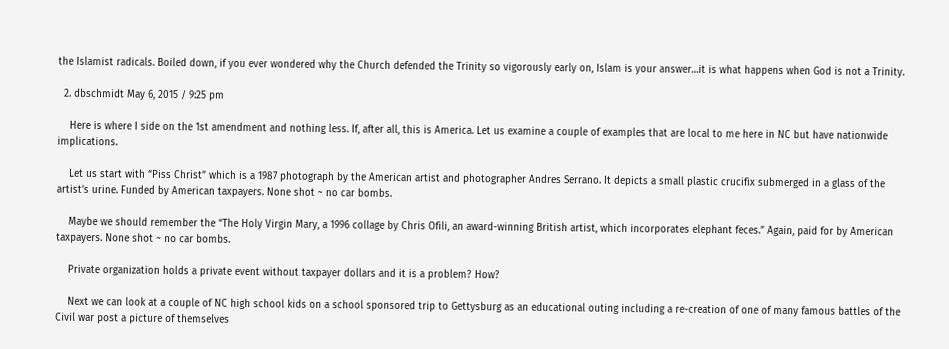the Islamist radicals. Boiled down, if you ever wondered why the Church defended the Trinity so vigorously early on, Islam is your answer…it is what happens when God is not a Trinity.

  2. dbschmidt May 6, 2015 / 9:25 pm

    Here is where I side on the 1st amendment and nothing less. If, after all, this is America. Let us examine a couple of examples that are local to me here in NC but have nationwide implications.

    Let us start with “Piss Christ” which is a 1987 photograph by the American artist and photographer Andres Serrano. It depicts a small plastic crucifix submerged in a glass of the artist’s urine. Funded by American taxpayers. None shot ~ no car bombs.

    Maybe we should remember the “The Holy Virgin Mary, a 1996 collage by Chris Ofili, an award-winning British artist, which incorporates elephant feces.” Again, paid for by American taxpayers. None shot ~ no car bombs.

    Private organization holds a private event without taxpayer dollars and it is a problem? How?

    Next we can look at a couple of NC high school kids on a school sponsored trip to Gettysburg as an educational outing including a re-creation of one of many famous battles of the Civil war post a picture of themselves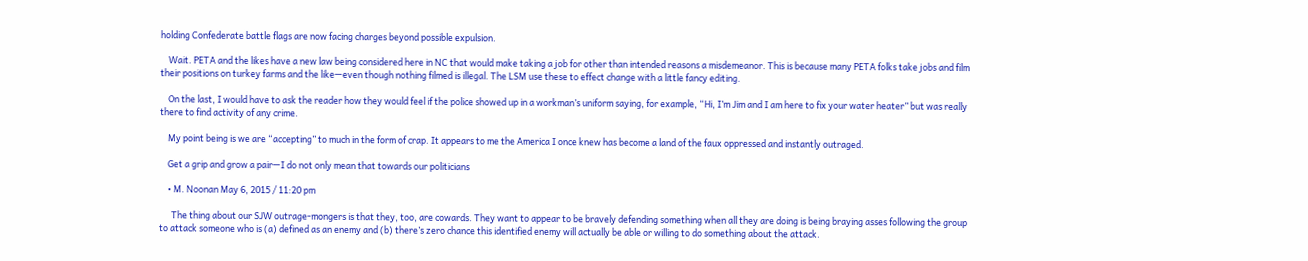holding Confederate battle flags are now facing charges beyond possible expulsion.

    Wait. PETA and the likes have a new law being considered here in NC that would make taking a job for other than intended reasons a misdemeanor. This is because many PETA folks take jobs and film their positions on turkey farms and the like—even though nothing filmed is illegal. The LSM use these to effect change with a little fancy editing.

    On the last, I would have to ask the reader how they would feel if the police showed up in a workman’s uniform saying, for example, “Hi, I’m Jim and I am here to fix your water heater” but was really there to find activity of any crime.

    My point being is we are “accepting” to much in the form of crap. It appears to me the America I once knew has become a land of the faux oppressed and instantly outraged.

    Get a grip and grow a pair—I do not only mean that towards our politicians

    • M. Noonan May 6, 2015 / 11:20 pm

      The thing about our SJW outrage-mongers is that they, too, are cowards. They want to appear to be bravely defending something when all they are doing is being braying asses following the group to attack someone who is (a) defined as an enemy and (b) there’s zero chance this identified enemy will actually be able or willing to do something about the attack.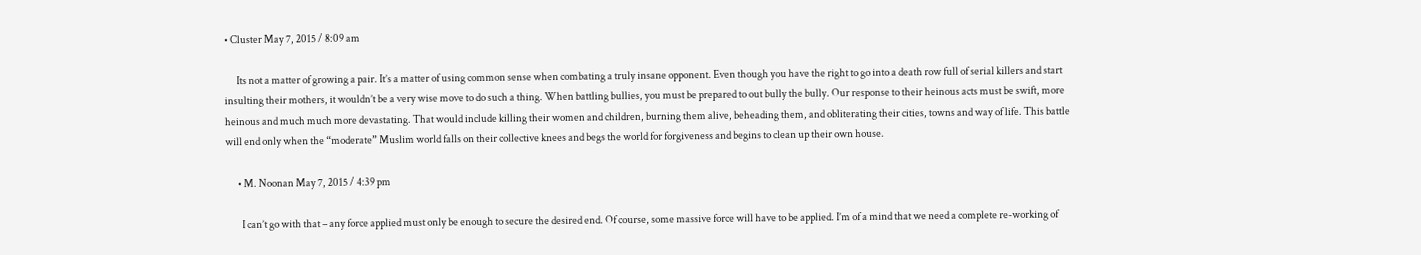• Cluster May 7, 2015 / 8:09 am

      Its not a matter of growing a pair. It’s a matter of using common sense when combating a truly insane opponent. Even though you have the right to go into a death row full of serial killers and start insulting their mothers, it wouldn’t be a very wise move to do such a thing. When battling bullies, you must be prepared to out bully the bully. Our response to their heinous acts must be swift, more heinous and much much more devastating. That would include killing their women and children, burning them alive, beheading them, and obliterating their cities, towns and way of life. This battle will end only when the “moderate” Muslim world falls on their collective knees and begs the world for forgiveness and begins to clean up their own house.

      • M. Noonan May 7, 2015 / 4:39 pm

        I can’t go with that – any force applied must only be enough to secure the desired end. Of course, some massive force will have to be applied. I’m of a mind that we need a complete re-working of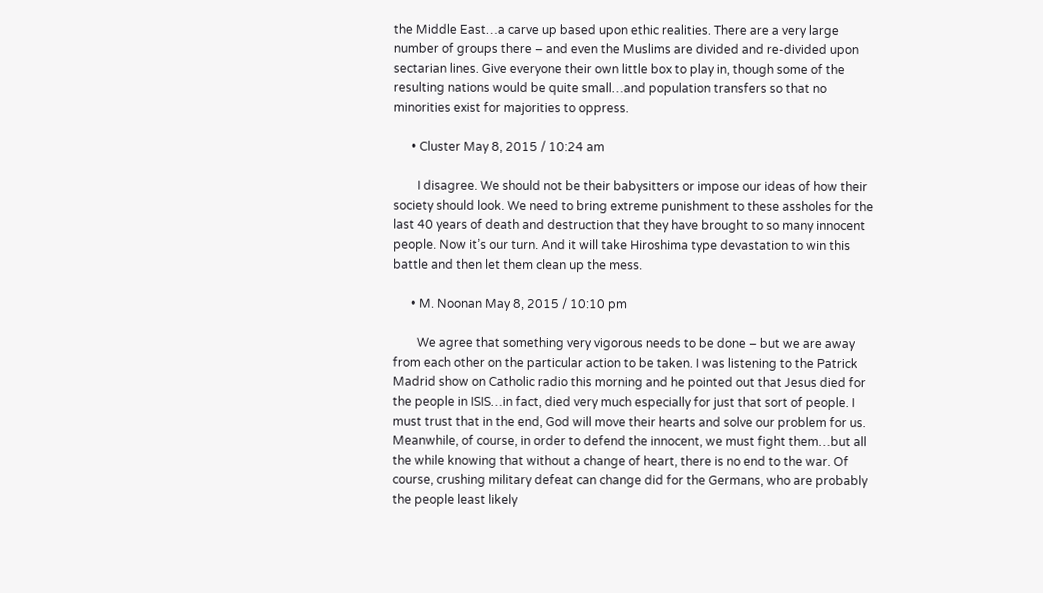the Middle East…a carve up based upon ethic realities. There are a very large number of groups there – and even the Muslims are divided and re-divided upon sectarian lines. Give everyone their own little box to play in, though some of the resulting nations would be quite small…and population transfers so that no minorities exist for majorities to oppress.

      • Cluster May 8, 2015 / 10:24 am

        I disagree. We should not be their babysitters or impose our ideas of how their society should look. We need to bring extreme punishment to these assholes for the last 40 years of death and destruction that they have brought to so many innocent people. Now it’s our turn. And it will take Hiroshima type devastation to win this battle and then let them clean up the mess.

      • M. Noonan May 8, 2015 / 10:10 pm

        We agree that something very vigorous needs to be done – but we are away from each other on the particular action to be taken. I was listening to the Patrick Madrid show on Catholic radio this morning and he pointed out that Jesus died for the people in ISIS…in fact, died very much especially for just that sort of people. I must trust that in the end, God will move their hearts and solve our problem for us. Meanwhile, of course, in order to defend the innocent, we must fight them…but all the while knowing that without a change of heart, there is no end to the war. Of course, crushing military defeat can change did for the Germans, who are probably the people least likely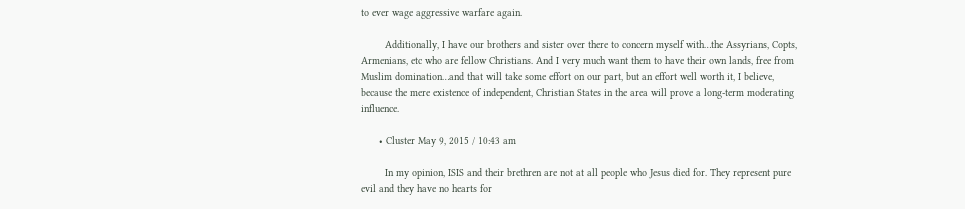to ever wage aggressive warfare again.

        Additionally, I have our brothers and sister over there to concern myself with…the Assyrians, Copts, Armenians, etc who are fellow Christians. And I very much want them to have their own lands, free from Muslim domination…and that will take some effort on our part, but an effort well worth it, I believe, because the mere existence of independent, Christian States in the area will prove a long-term moderating influence.

      • Cluster May 9, 2015 / 10:43 am

        In my opinion, ISIS and their brethren are not at all people who Jesus died for. They represent pure evil and they have no hearts for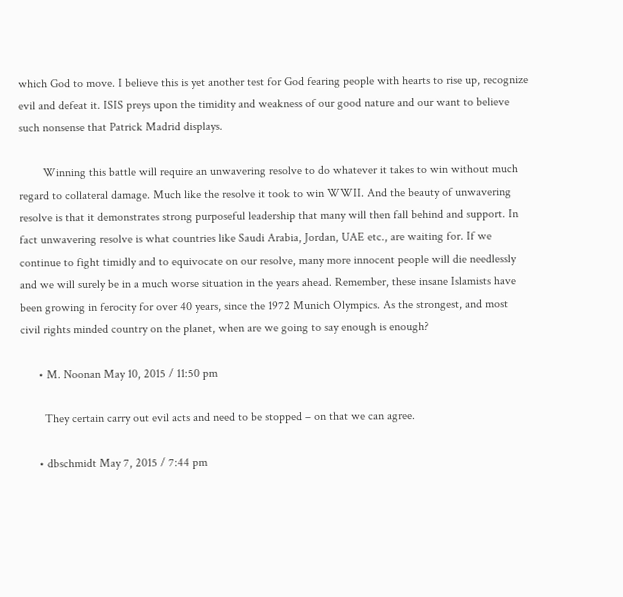which God to move. I believe this is yet another test for God fearing people with hearts to rise up, recognize evil and defeat it. ISIS preys upon the timidity and weakness of our good nature and our want to believe such nonsense that Patrick Madrid displays.

        Winning this battle will require an unwavering resolve to do whatever it takes to win without much regard to collateral damage. Much like the resolve it took to win WWII. And the beauty of unwavering resolve is that it demonstrates strong purposeful leadership that many will then fall behind and support. In fact unwavering resolve is what countries like Saudi Arabia, Jordan, UAE etc., are waiting for. If we continue to fight timidly and to equivocate on our resolve, many more innocent people will die needlessly and we will surely be in a much worse situation in the years ahead. Remember, these insane Islamists have been growing in ferocity for over 40 years, since the 1972 Munich Olympics. As the strongest, and most civil rights minded country on the planet, when are we going to say enough is enough?

      • M. Noonan May 10, 2015 / 11:50 pm

        They certain carry out evil acts and need to be stopped – on that we can agree.

      • dbschmidt May 7, 2015 / 7:44 pm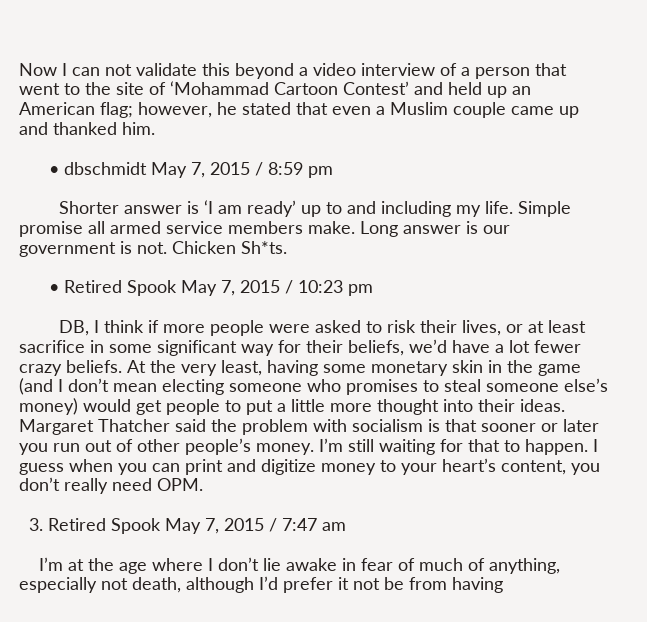Now I can not validate this beyond a video interview of a person that went to the site of ‘Mohammad Cartoon Contest’ and held up an American flag; however, he stated that even a Muslim couple came up and thanked him.

      • dbschmidt May 7, 2015 / 8:59 pm

        Shorter answer is ‘I am ready’ up to and including my life. Simple promise all armed service members make. Long answer is our government is not. Chicken Sh*ts.

      • Retired Spook May 7, 2015 / 10:23 pm

        DB, I think if more people were asked to risk their lives, or at least sacrifice in some significant way for their beliefs, we’d have a lot fewer crazy beliefs. At the very least, having some monetary skin in the game (and I don’t mean electing someone who promises to steal someone else’s money) would get people to put a little more thought into their ideas. Margaret Thatcher said the problem with socialism is that sooner or later you run out of other people’s money. I’m still waiting for that to happen. I guess when you can print and digitize money to your heart’s content, you don’t really need OPM.

  3. Retired Spook May 7, 2015 / 7:47 am

    I’m at the age where I don’t lie awake in fear of much of anything, especially not death, although I’d prefer it not be from having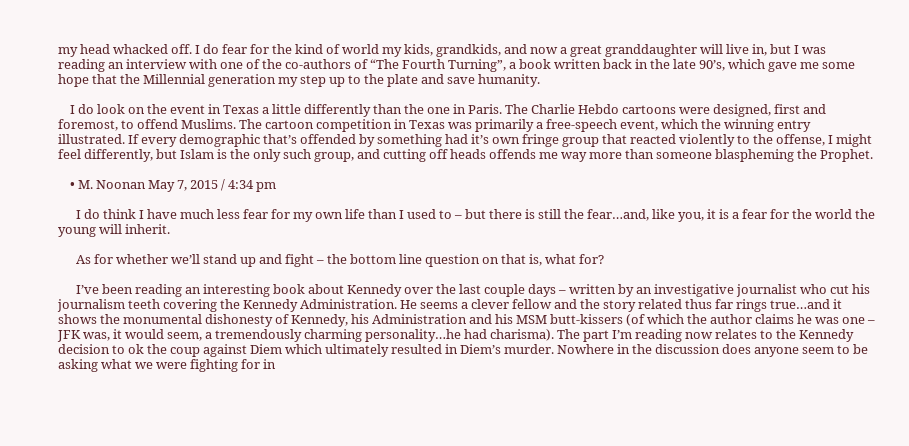my head whacked off. I do fear for the kind of world my kids, grandkids, and now a great granddaughter will live in, but I was reading an interview with one of the co-authors of “The Fourth Turning”, a book written back in the late 90’s, which gave me some hope that the Millennial generation my step up to the plate and save humanity.

    I do look on the event in Texas a little differently than the one in Paris. The Charlie Hebdo cartoons were designed, first and foremost, to offend Muslims. The cartoon competition in Texas was primarily a free-speech event, which the winning entry illustrated. If every demographic that’s offended by something had it’s own fringe group that reacted violently to the offense, I might feel differently, but Islam is the only such group, and cutting off heads offends me way more than someone blaspheming the Prophet.

    • M. Noonan May 7, 2015 / 4:34 pm

      I do think I have much less fear for my own life than I used to – but there is still the fear…and, like you, it is a fear for the world the young will inherit.

      As for whether we’ll stand up and fight – the bottom line question on that is, what for?

      I’ve been reading an interesting book about Kennedy over the last couple days – written by an investigative journalist who cut his journalism teeth covering the Kennedy Administration. He seems a clever fellow and the story related thus far rings true…and it shows the monumental dishonesty of Kennedy, his Administration and his MSM butt-kissers (of which the author claims he was one – JFK was, it would seem, a tremendously charming personality…he had charisma). The part I’m reading now relates to the Kennedy decision to ok the coup against Diem which ultimately resulted in Diem’s murder. Nowhere in the discussion does anyone seem to be asking what we were fighting for in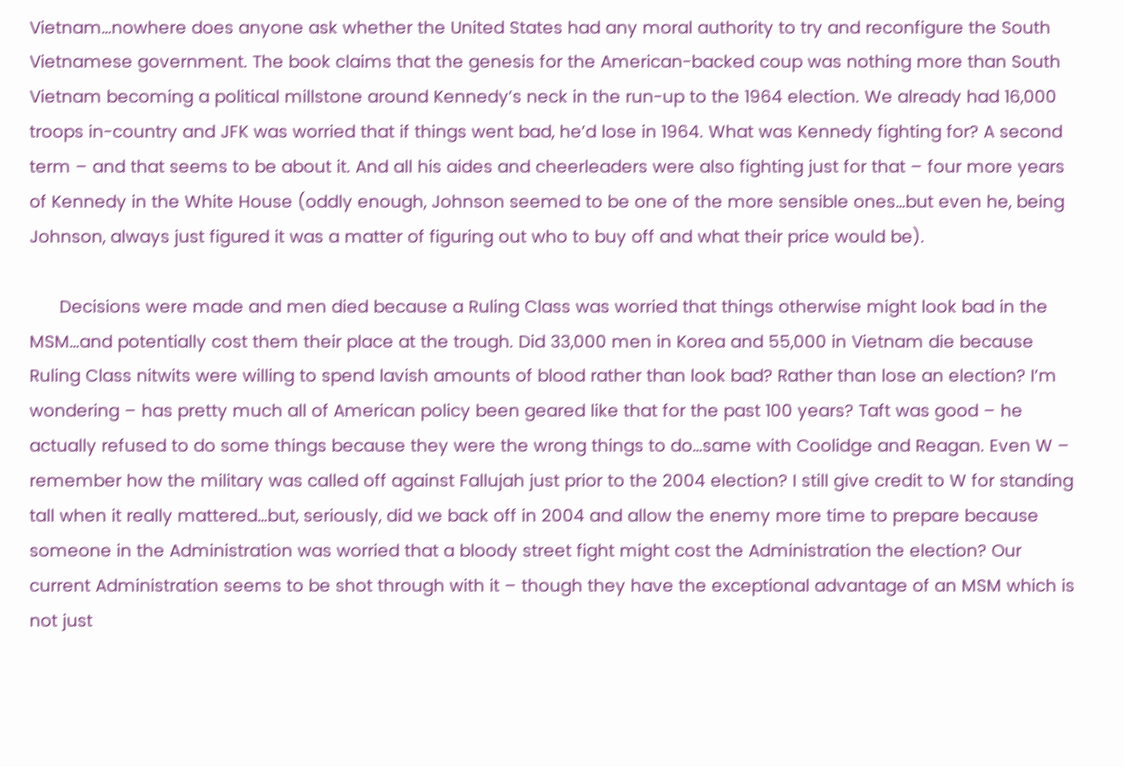Vietnam…nowhere does anyone ask whether the United States had any moral authority to try and reconfigure the South Vietnamese government. The book claims that the genesis for the American-backed coup was nothing more than South Vietnam becoming a political millstone around Kennedy’s neck in the run-up to the 1964 election. We already had 16,000 troops in-country and JFK was worried that if things went bad, he’d lose in 1964. What was Kennedy fighting for? A second term – and that seems to be about it. And all his aides and cheerleaders were also fighting just for that – four more years of Kennedy in the White House (oddly enough, Johnson seemed to be one of the more sensible ones…but even he, being Johnson, always just figured it was a matter of figuring out who to buy off and what their price would be).

      Decisions were made and men died because a Ruling Class was worried that things otherwise might look bad in the MSM…and potentially cost them their place at the trough. Did 33,000 men in Korea and 55,000 in Vietnam die because Ruling Class nitwits were willing to spend lavish amounts of blood rather than look bad? Rather than lose an election? I’m wondering – has pretty much all of American policy been geared like that for the past 100 years? Taft was good – he actually refused to do some things because they were the wrong things to do…same with Coolidge and Reagan. Even W – remember how the military was called off against Fallujah just prior to the 2004 election? I still give credit to W for standing tall when it really mattered…but, seriously, did we back off in 2004 and allow the enemy more time to prepare because someone in the Administration was worried that a bloody street fight might cost the Administration the election? Our current Administration seems to be shot through with it – though they have the exceptional advantage of an MSM which is not just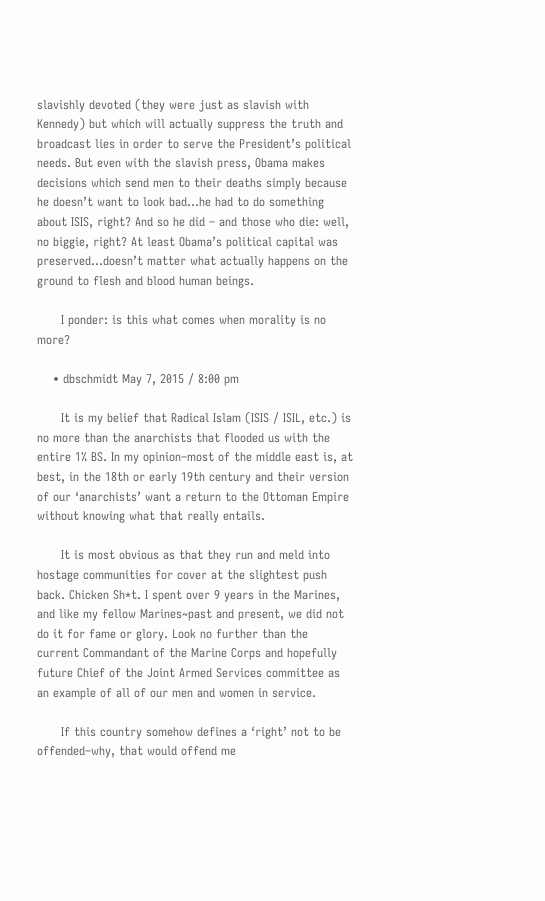slavishly devoted (they were just as slavish with Kennedy) but which will actually suppress the truth and broadcast lies in order to serve the President’s political needs. But even with the slavish press, Obama makes decisions which send men to their deaths simply because he doesn’t want to look bad…he had to do something about ISIS, right? And so he did – and those who die: well, no biggie, right? At least Obama’s political capital was preserved…doesn’t matter what actually happens on the ground to flesh and blood human beings.

      I ponder: is this what comes when morality is no more?

    • dbschmidt May 7, 2015 / 8:00 pm

      It is my belief that Radical Islam (ISIS / ISIL, etc.) is no more than the anarchists that flooded us with the entire 1% BS. In my opinion–most of the middle east is, at best, in the 18th or early 19th century and their version of our ‘anarchists’ want a return to the Ottoman Empire without knowing what that really entails.

      It is most obvious as that they run and meld into hostage communities for cover at the slightest push back. Chicken Sh*t. I spent over 9 years in the Marines, and like my fellow Marines~past and present, we did not do it for fame or glory. Look no further than the current Commandant of the Marine Corps and hopefully future Chief of the Joint Armed Services committee as an example of all of our men and women in service.

      If this country somehow defines a ‘right’ not to be offended–why, that would offend me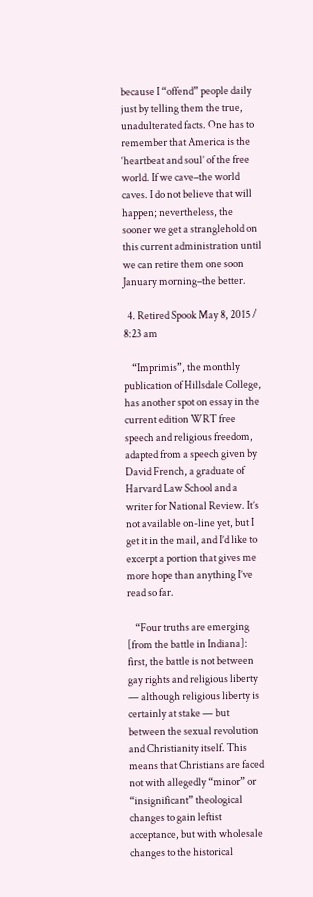because I “offend” people daily just by telling them the true, unadulterated facts. One has to remember that America is the ‘heartbeat and soul’ of the free world. If we cave–the world caves. I do not believe that will happen; nevertheless, the sooner we get a stranglehold on this current administration until we can retire them one soon January morning–the better.

  4. Retired Spook May 8, 2015 / 8:23 am

    “Imprimis”, the monthly publication of Hillsdale College, has another spot on essay in the current edition WRT free speech and religious freedom, adapted from a speech given by David French, a graduate of Harvard Law School and a writer for National Review. It’s not available on-line yet, but I get it in the mail, and I’d like to excerpt a portion that gives me more hope than anything I’ve read so far.

    “Four truths are emerging [from the battle in Indiana]: first, the battle is not between gay rights and religious liberty — although religious liberty is certainly at stake — but between the sexual revolution and Christianity itself. This means that Christians are faced not with allegedly “minor” or “insignificant” theological changes to gain leftist acceptance, but with wholesale changes to the historical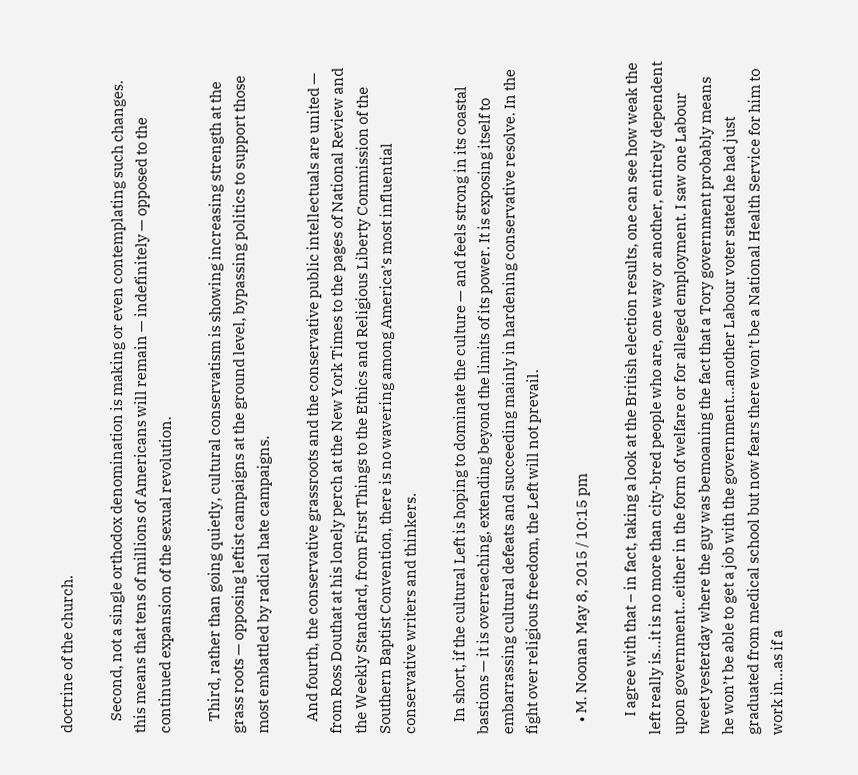doctrine of the church.

    Second, not a single orthodox denomination is making or even contemplating such changes. this means that tens of millions of Americans will remain — indefinitely — opposed to the continued expansion of the sexual revolution.

    Third, rather than going quietly, cultural conservatism is showing increasing strength at the grass roots — opposing leftist campaigns at the ground level, bypassing politics to support those most embattled by radical hate campaigns.

    And fourth, the conservative grassroots and the conservative public intellectuals are united — from Ross Douthat at his lonely perch at the New York Times to the pages of National Review and the Weekly Standard, from First Things to the Ethics and Religious Liberty Commission of the Southern Baptist Convention, there is no wavering among America’s most influential conservative writers and thinkers.

    In short, if the cultural Left is hoping to dominate the culture — and feels strong in its coastal bastions — it is overreaching, extending beyond the limits of its power. It is exposing itself to embarrassing cultural defeats and succeeding mainly in hardening conservative resolve. In the fight over religious freedom, the Left will not prevail.

    • M. Noonan May 8, 2015 / 10:15 pm

      I agree with that – in fact, taking a look at the British election results, one can see how weak the left really is…it is no more than city-bred people who are, one way or another, entirely dependent upon government…either in the form of welfare or for alleged employment. I saw one Labour tweet yesterday where the guy was bemoaning the fact that a Tory government probably means he won’t be able to get a job with the government…another Labour voter stated he had just graduated from medical school but now fears there won’t be a National Health Service for him to work in…as if a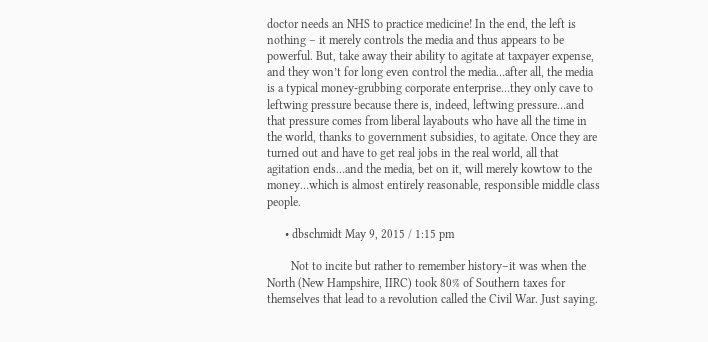doctor needs an NHS to practice medicine! In the end, the left is nothing – it merely controls the media and thus appears to be powerful. But, take away their ability to agitate at taxpayer expense, and they won’t for long even control the media…after all, the media is a typical money-grubbing corporate enterprise…they only cave to leftwing pressure because there is, indeed, leftwing pressure…and that pressure comes from liberal layabouts who have all the time in the world, thanks to government subsidies, to agitate. Once they are turned out and have to get real jobs in the real world, all that agitation ends…and the media, bet on it, will merely kowtow to the money…which is almost entirely reasonable, responsible middle class people.

      • dbschmidt May 9, 2015 / 1:15 pm

        Not to incite but rather to remember history–it was when the North (New Hampshire, IIRC) took 80% of Southern taxes for themselves that lead to a revolution called the Civil War. Just saying.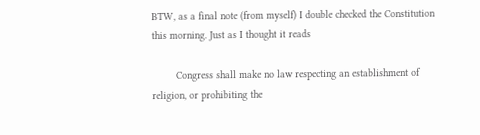BTW, as a final note (from myself) I double checked the Constitution this morning. Just as I thought it reads

        Congress shall make no law respecting an establishment of religion, or prohibiting the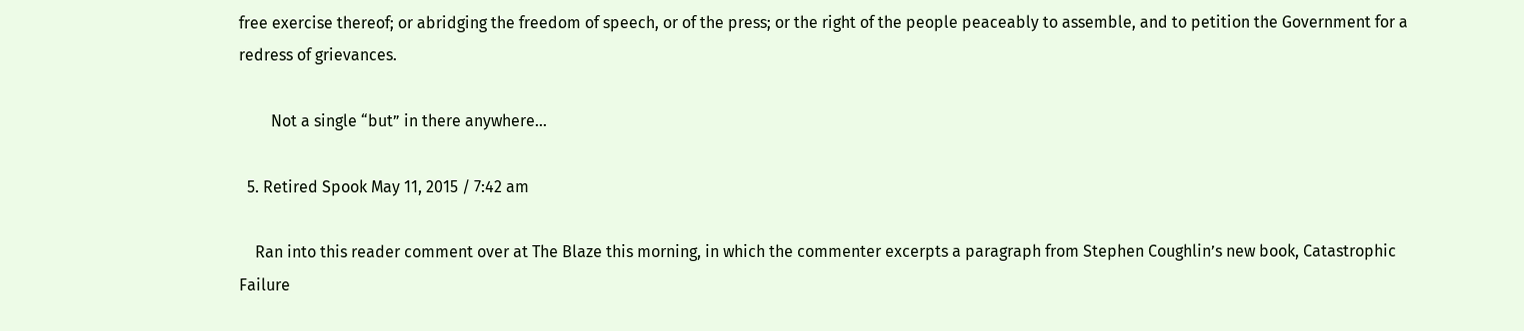free exercise thereof; or abridging the freedom of speech, or of the press; or the right of the people peaceably to assemble, and to petition the Government for a redress of grievances.

        Not a single “but” in there anywhere…

  5. Retired Spook May 11, 2015 / 7:42 am

    Ran into this reader comment over at The Blaze this morning, in which the commenter excerpts a paragraph from Stephen Coughlin’s new book, Catastrophic Failure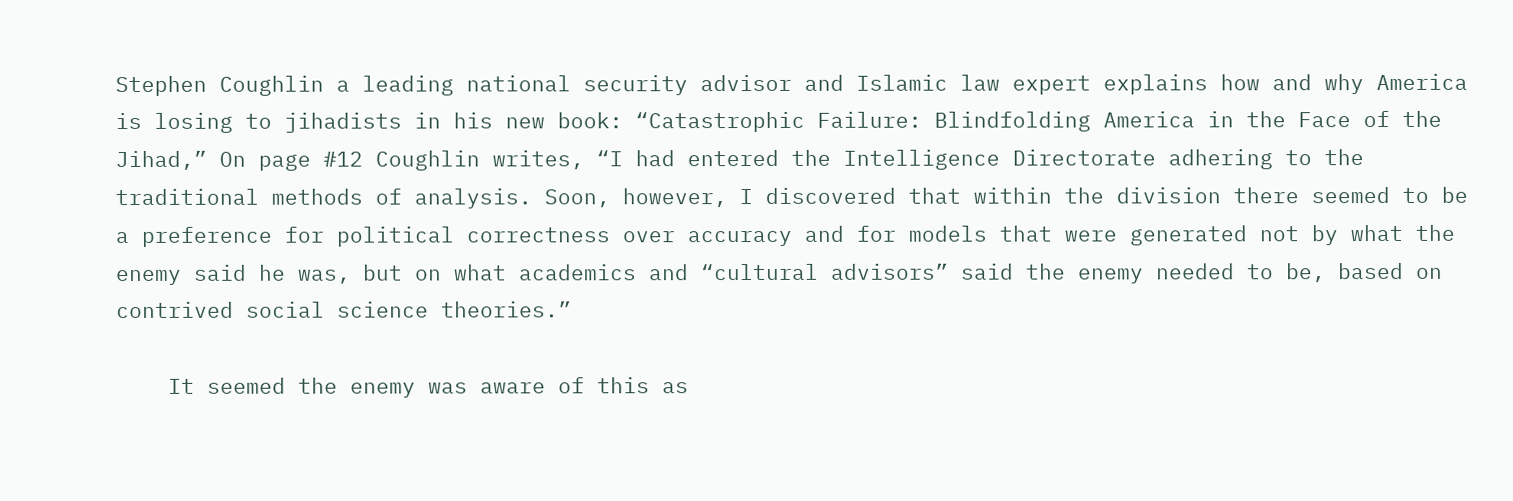Stephen Coughlin a leading national security advisor and Islamic law expert explains how and why America is losing to jihadists in his new book: “Catastrophic Failure: Blindfolding America in the Face of the Jihad,” On page #12 Coughlin writes, “I had entered the Intelligence Directorate adhering to the traditional methods of analysis. Soon, however, I discovered that within the division there seemed to be a preference for political correctness over accuracy and for models that were generated not by what the enemy said he was, but on what academics and “cultural advisors” said the enemy needed to be, based on contrived social science theories.”

    It seemed the enemy was aware of this as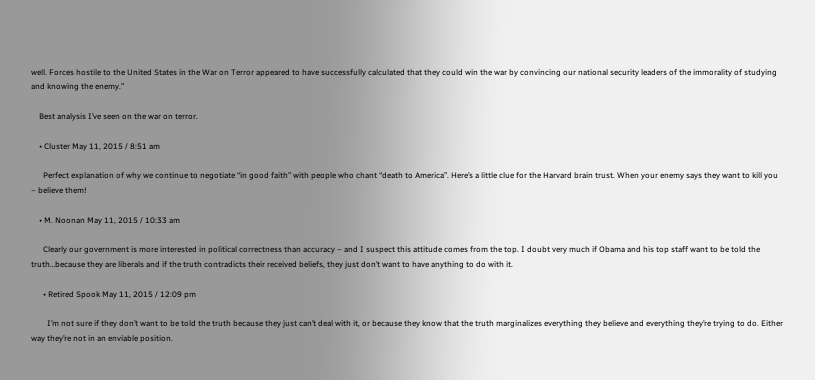well. Forces hostile to the United States in the War on Terror appeared to have successfully calculated that they could win the war by convincing our national security leaders of the immorality of studying and knowing the enemy.”

    Best analysis I’ve seen on the war on terror.

    • Cluster May 11, 2015 / 8:51 am

      Perfect explanation of why we continue to negotiate “in good faith” with people who chant “death to America”. Here’s a little clue for the Harvard brain trust. When your enemy says they want to kill you – believe them!

    • M. Noonan May 11, 2015 / 10:33 am

      Clearly our government is more interested in political correctness than accuracy – and I suspect this attitude comes from the top. I doubt very much if Obama and his top staff want to be told the truth…because they are liberals and if the truth contradicts their received beliefs, they just don’t want to have anything to do with it.

      • Retired Spook May 11, 2015 / 12:09 pm

        I’m not sure if they don’t want to be told the truth because they just can’t deal with it, or because they know that the truth marginalizes everything they believe and everything they’re trying to do. Either way they’re not in an enviable position.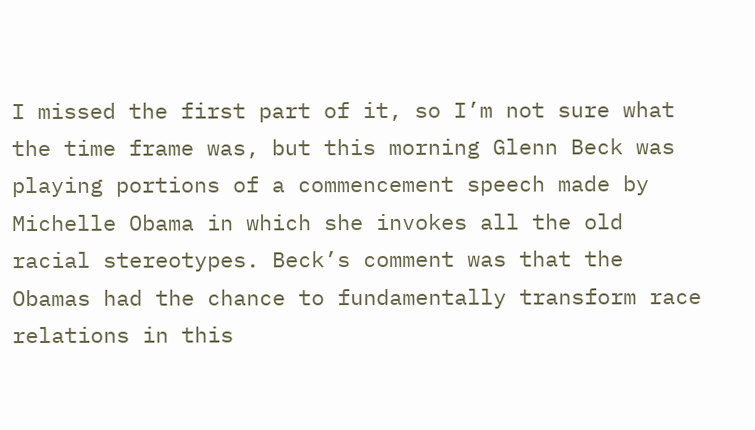I missed the first part of it, so I’m not sure what the time frame was, but this morning Glenn Beck was playing portions of a commencement speech made by Michelle Obama in which she invokes all the old racial stereotypes. Beck’s comment was that the Obamas had the chance to fundamentally transform race relations in this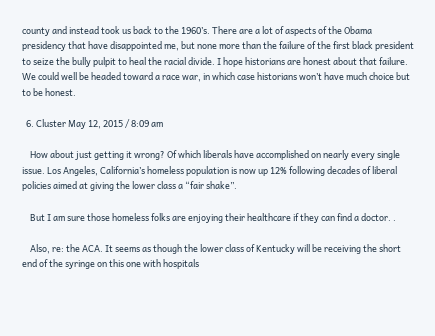county and instead took us back to the 1960’s. There are a lot of aspects of the Obama presidency that have disappointed me, but none more than the failure of the first black president to seize the bully pulpit to heal the racial divide. I hope historians are honest about that failure. We could well be headed toward a race war, in which case historians won’t have much choice but to be honest.

  6. Cluster May 12, 2015 / 8:09 am

    How about just getting it wrong? Of which liberals have accomplished on nearly every single issue. Los Angeles, California’s homeless population is now up 12% following decades of liberal policies aimed at giving the lower class a “fair shake”.

    But I am sure those homeless folks are enjoying their healthcare if they can find a doctor. .

    Also, re: the ACA. It seems as though the lower class of Kentucky will be receiving the short end of the syringe on this one with hospitals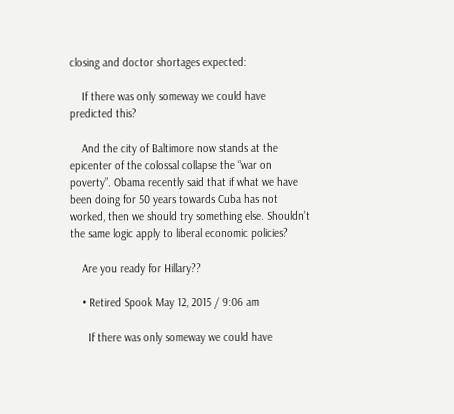closing and doctor shortages expected:

    If there was only someway we could have predicted this?

    And the city of Baltimore now stands at the epicenter of the colossal collapse the “war on poverty”. Obama recently said that if what we have been doing for 50 years towards Cuba has not worked, then we should try something else. Shouldn’t the same logic apply to liberal economic policies?

    Are you ready for Hillary??

    • Retired Spook May 12, 2015 / 9:06 am

      If there was only someway we could have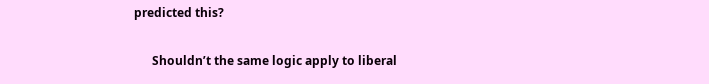predicted this?


      Shouldn’t the same logic apply to liberal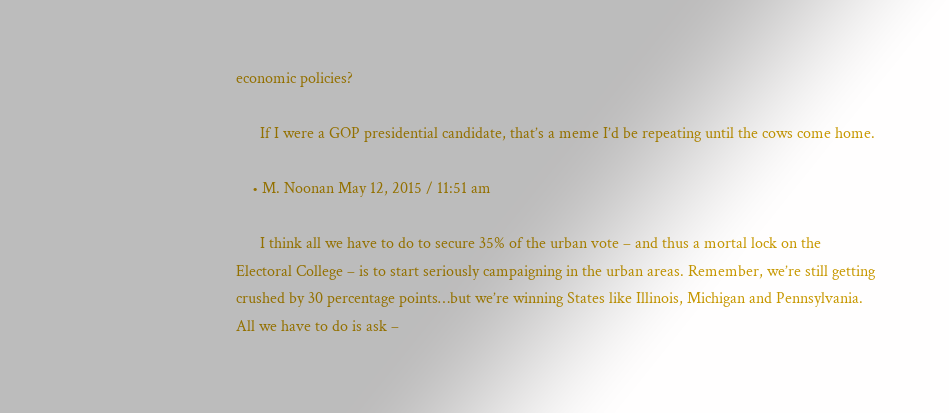economic policies?

      If I were a GOP presidential candidate, that’s a meme I’d be repeating until the cows come home.

    • M. Noonan May 12, 2015 / 11:51 am

      I think all we have to do to secure 35% of the urban vote – and thus a mortal lock on the Electoral College – is to start seriously campaigning in the urban areas. Remember, we’re still getting crushed by 30 percentage points…but we’re winning States like Illinois, Michigan and Pennsylvania. All we have to do is ask –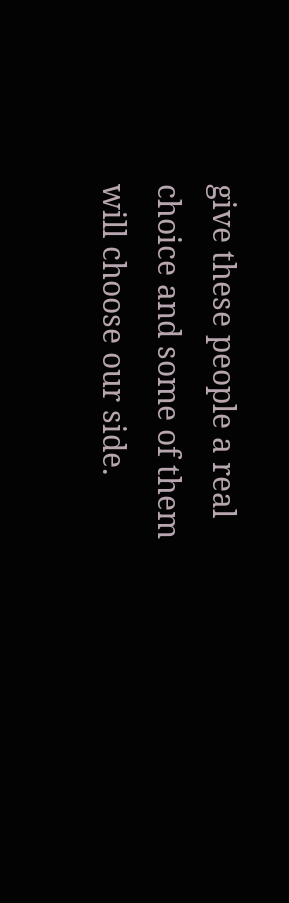give these people a real choice and some of them will choose our side.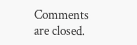Comments are closed.